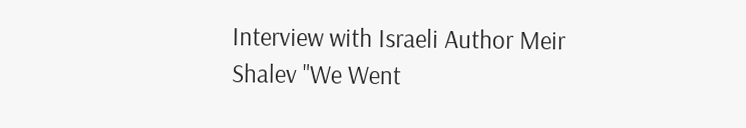Interview with Israeli Author Meir Shalev "We Went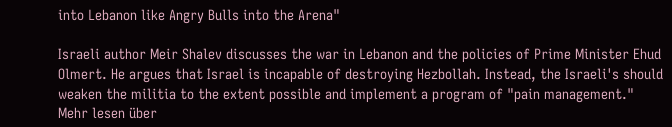into Lebanon like Angry Bulls into the Arena"

Israeli author Meir Shalev discusses the war in Lebanon and the policies of Prime Minister Ehud Olmert. He argues that Israel is incapable of destroying Hezbollah. Instead, the Israeli's should weaken the militia to the extent possible and implement a program of "pain management."
Mehr lesen über